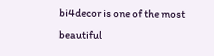bi4decor is one of the most beautiful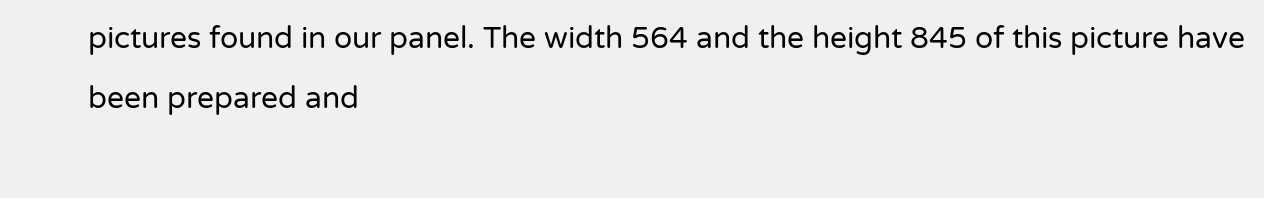pictures found in our panel. The width 564 and the height 845 of this picture have been prepared and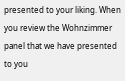presented to your liking. When you review the Wohnzimmer panel that we have presented to you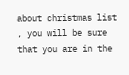about christmas list , you will be sure that you are in the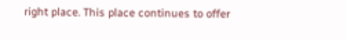right place. This place continues to offer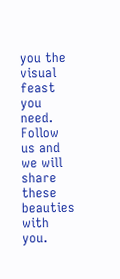you the visual feast you need. Follow us and we will share these beauties with you.